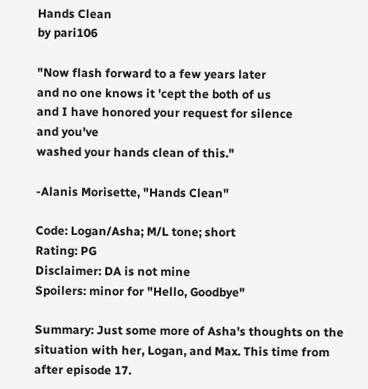Hands Clean
by pari106

"Now flash forward to a few years later
and no one knows it 'cept the both of us
and I have honored your request for silence
and you've
washed your hands clean of this."

-Alanis Morisette, "Hands Clean"

Code: Logan/Asha; M/L tone; short
Rating: PG
Disclaimer: DA is not mine
Spoilers: minor for "Hello, Goodbye"

Summary: Just some more of Asha's thoughts on the situation with her, Logan, and Max. This time from
after episode 17.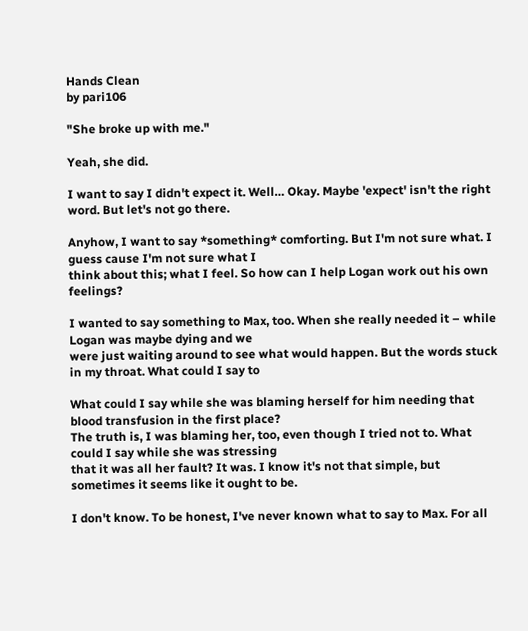Hands Clean
by pari106

"She broke up with me."

Yeah, she did.

I want to say I didn't expect it. Well… Okay. Maybe 'expect' isn't the right word. But let's not go there.

Anyhow, I want to say *something* comforting. But I'm not sure what. I guess cause I'm not sure what I
think about this; what I feel. So how can I help Logan work out his own feelings?

I wanted to say something to Max, too. When she really needed it – while Logan was maybe dying and we
were just waiting around to see what would happen. But the words stuck in my throat. What could I say to

What could I say while she was blaming herself for him needing that blood transfusion in the first place?
The truth is, I was blaming her, too, even though I tried not to. What could I say while she was stressing
that it was all her fault? It was. I know it's not that simple, but sometimes it seems like it ought to be.

I don't know. To be honest, I've never known what to say to Max. For all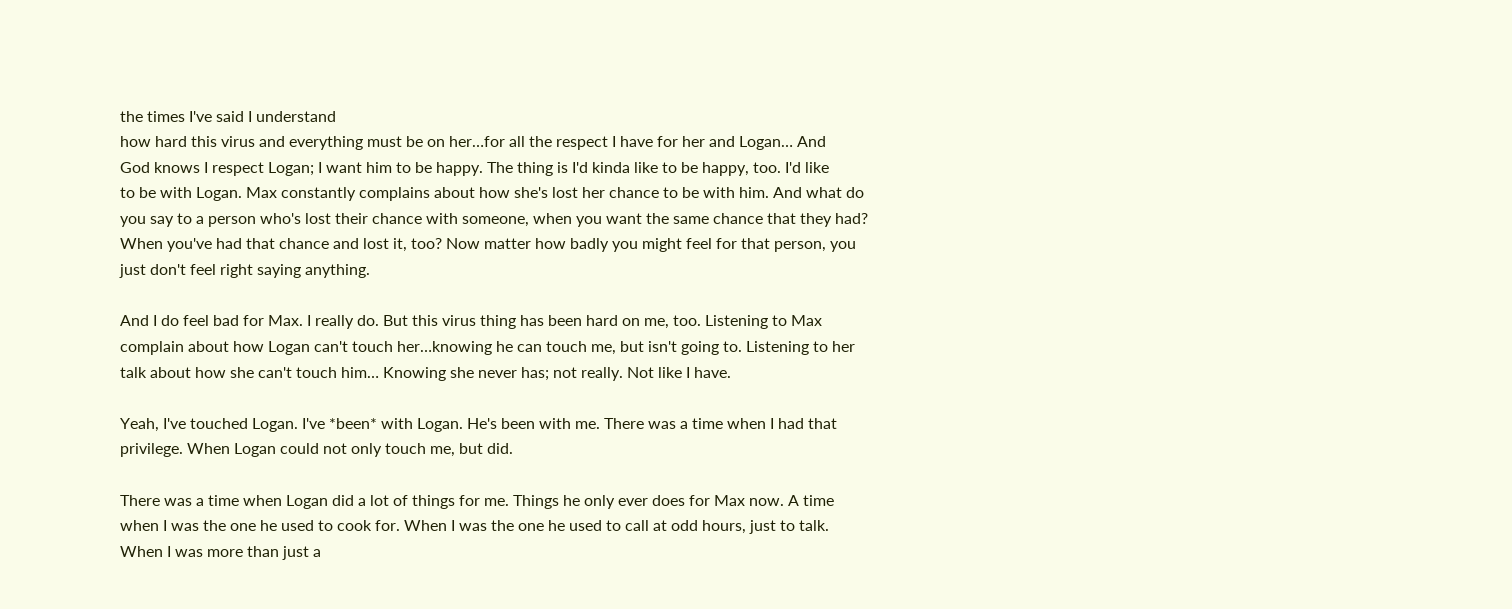the times I've said I understand
how hard this virus and everything must be on her…for all the respect I have for her and Logan… And
God knows I respect Logan; I want him to be happy. The thing is I'd kinda like to be happy, too. I'd like
to be with Logan. Max constantly complains about how she's lost her chance to be with him. And what do
you say to a person who's lost their chance with someone, when you want the same chance that they had?
When you've had that chance and lost it, too? Now matter how badly you might feel for that person, you
just don't feel right saying anything.

And I do feel bad for Max. I really do. But this virus thing has been hard on me, too. Listening to Max
complain about how Logan can't touch her…knowing he can touch me, but isn't going to. Listening to her
talk about how she can't touch him… Knowing she never has; not really. Not like I have.

Yeah, I've touched Logan. I've *been* with Logan. He's been with me. There was a time when I had that
privilege. When Logan could not only touch me, but did.

There was a time when Logan did a lot of things for me. Things he only ever does for Max now. A time
when I was the one he used to cook for. When I was the one he used to call at odd hours, just to talk.
When I was more than just a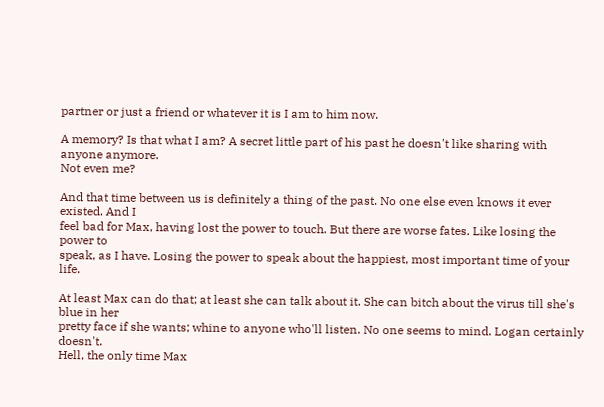partner or just a friend or whatever it is I am to him now.

A memory? Is that what I am? A secret little part of his past he doesn't like sharing with anyone anymore.
Not even me?

And that time between us is definitely a thing of the past. No one else even knows it ever existed. And I
feel bad for Max, having lost the power to touch. But there are worse fates. Like losing the power to
speak, as I have. Losing the power to speak about the happiest, most important time of your life.

At least Max can do that; at least she can talk about it. She can bitch about the virus till she's blue in her
pretty face if she wants; whine to anyone who'll listen. No one seems to mind. Logan certainly doesn't.
Hell, the only time Max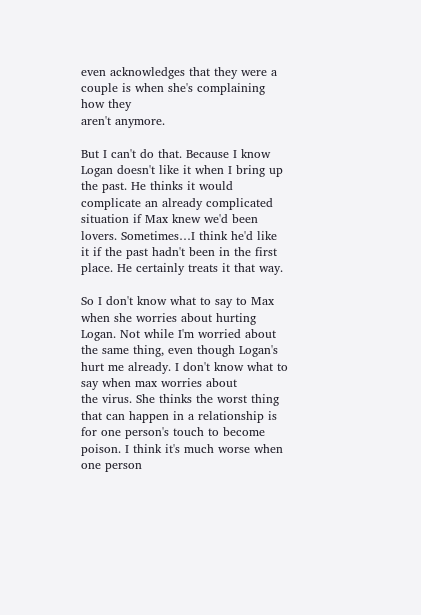even acknowledges that they were a couple is when she's complaining how they
aren't anymore.

But I can't do that. Because I know Logan doesn't like it when I bring up the past. He thinks it would
complicate an already complicated situation if Max knew we'd been lovers. Sometimes…I think he'd like
it if the past hadn't been in the first place. He certainly treats it that way.

So I don't know what to say to Max when she worries about hurting Logan. Not while I'm worried about
the same thing, even though Logan's hurt me already. I don't know what to say when max worries about
the virus. She thinks the worst thing that can happen in a relationship is for one person's touch to become
poison. I think it's much worse when one person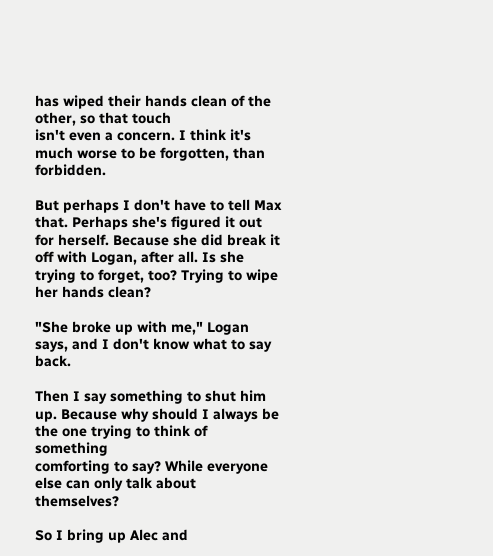has wiped their hands clean of the other, so that touch
isn't even a concern. I think it's much worse to be forgotten, than forbidden.

But perhaps I don't have to tell Max that. Perhaps she's figured it out for herself. Because she did break it
off with Logan, after all. Is she trying to forget, too? Trying to wipe her hands clean?

"She broke up with me," Logan says, and I don't know what to say back.

Then I say something to shut him up. Because why should I always be the one trying to think of something
comforting to say? While everyone else can only talk about themselves?

So I bring up Alec and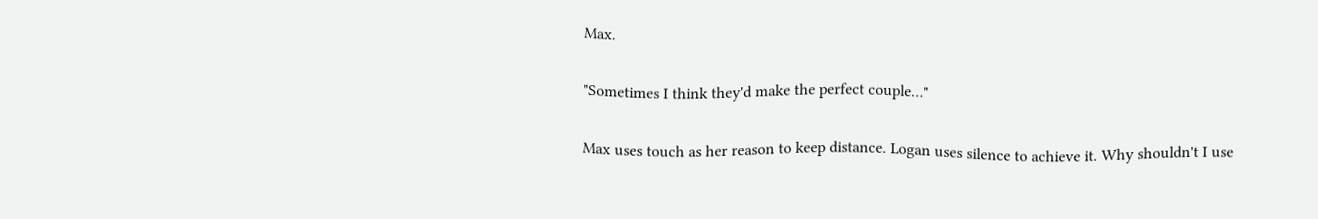Max.

"Sometimes I think they'd make the perfect couple…"

Max uses touch as her reason to keep distance. Logan uses silence to achieve it. Why shouldn't I use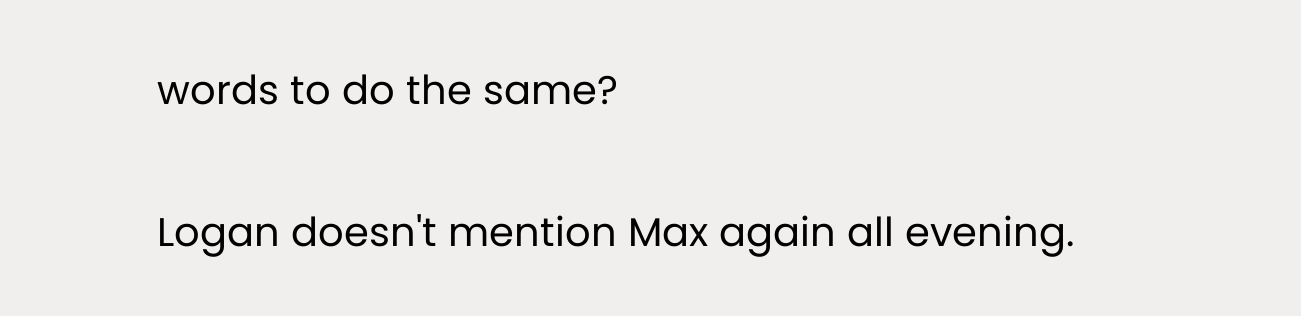words to do the same?

Logan doesn't mention Max again all evening.